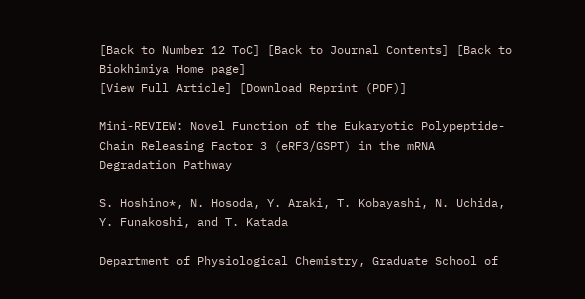[Back to Number 12 ToC] [Back to Journal Contents] [Back to Biokhimiya Home page]
[View Full Article] [Download Reprint (PDF)]

Mini-REVIEW: Novel Function of the Eukaryotic Polypeptide-Chain Releasing Factor 3 (eRF3/GSPT) in the mRNA Degradation Pathway

S. Hoshino*, N. Hosoda, Y. Araki, T. Kobayashi, N. Uchida, Y. Funakoshi, and T. Katada

Department of Physiological Chemistry, Graduate School of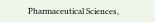Pharmaceutical Sciences,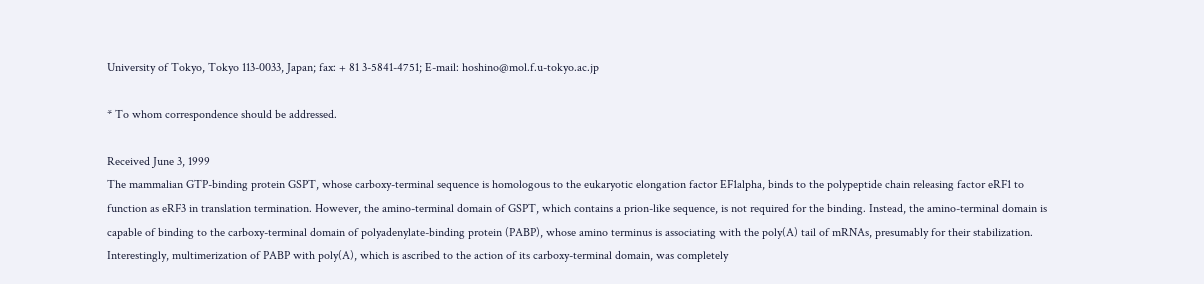University of Tokyo, Tokyo 113-0033, Japan; fax: + 81 3-5841-4751; E-mail: hoshino@mol.f.u-tokyo.ac.jp

* To whom correspondence should be addressed.

Received June 3, 1999
The mammalian GTP-binding protein GSPT, whose carboxy-terminal sequence is homologous to the eukaryotic elongation factor EF1alpha, binds to the polypeptide chain releasing factor eRF1 to function as eRF3 in translation termination. However, the amino-terminal domain of GSPT, which contains a prion-like sequence, is not required for the binding. Instead, the amino-terminal domain is capable of binding to the carboxy-terminal domain of polyadenylate-binding protein (PABP), whose amino terminus is associating with the poly(A) tail of mRNAs, presumably for their stabilization. Interestingly, multimerization of PABP with poly(A), which is ascribed to the action of its carboxy-terminal domain, was completely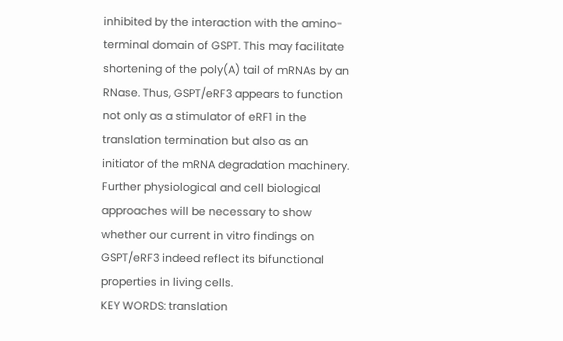inhibited by the interaction with the amino-terminal domain of GSPT. This may facilitate shortening of the poly(A) tail of mRNAs by an RNase. Thus, GSPT/eRF3 appears to function not only as a stimulator of eRF1 in the translation termination but also as an initiator of the mRNA degradation machinery. Further physiological and cell biological approaches will be necessary to show whether our current in vitro findings on GSPT/eRF3 indeed reflect its bifunctional properties in living cells.
KEY WORDS: translation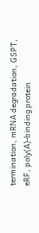termination, mRNA degradation, GSPT, eRF, poly(A)-binding protein